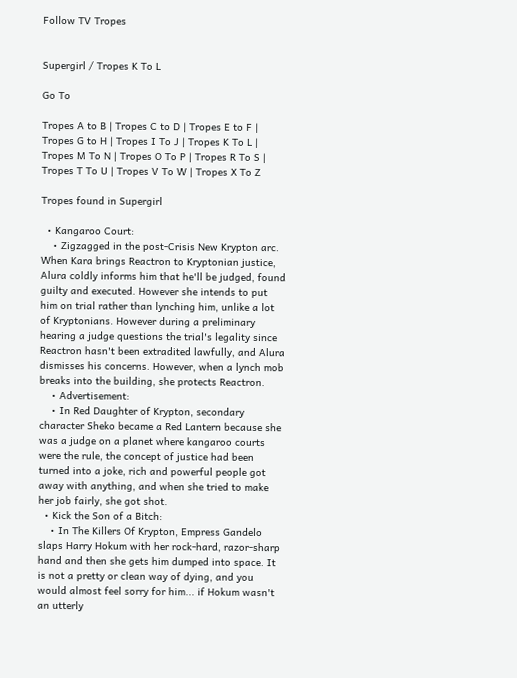Follow TV Tropes


Supergirl / Tropes K To L

Go To

Tropes A to B | Tropes C to D | Tropes E to F | Tropes G to H | Tropes I To J | Tropes K To L | Tropes M To N | Tropes O To P | Tropes R To S | Tropes T To U | Tropes V To W | Tropes X To Z

Tropes found in Supergirl

  • Kangaroo Court:
    • Zigzagged in the post-Crisis New Krypton arc. When Kara brings Reactron to Kryptonian justice, Alura coldly informs him that he'll be judged, found guilty and executed. However she intends to put him on trial rather than lynching him, unlike a lot of Kryptonians. However during a preliminary hearing a judge questions the trial's legality since Reactron hasn't been extradited lawfully, and Alura dismisses his concerns. However, when a lynch mob breaks into the building, she protects Reactron.
    • Advertisement:
    • In Red Daughter of Krypton, secondary character Sheko became a Red Lantern because she was a judge on a planet where kangaroo courts were the rule, the concept of justice had been turned into a joke, rich and powerful people got away with anything, and when she tried to make her job fairly, she got shot.
  • Kick the Son of a Bitch:
    • In The Killers Of Krypton, Empress Gandelo slaps Harry Hokum with her rock-hard, razor-sharp hand and then she gets him dumped into space. It is not a pretty or clean way of dying, and you would almost feel sorry for him... if Hokum wasn't an utterly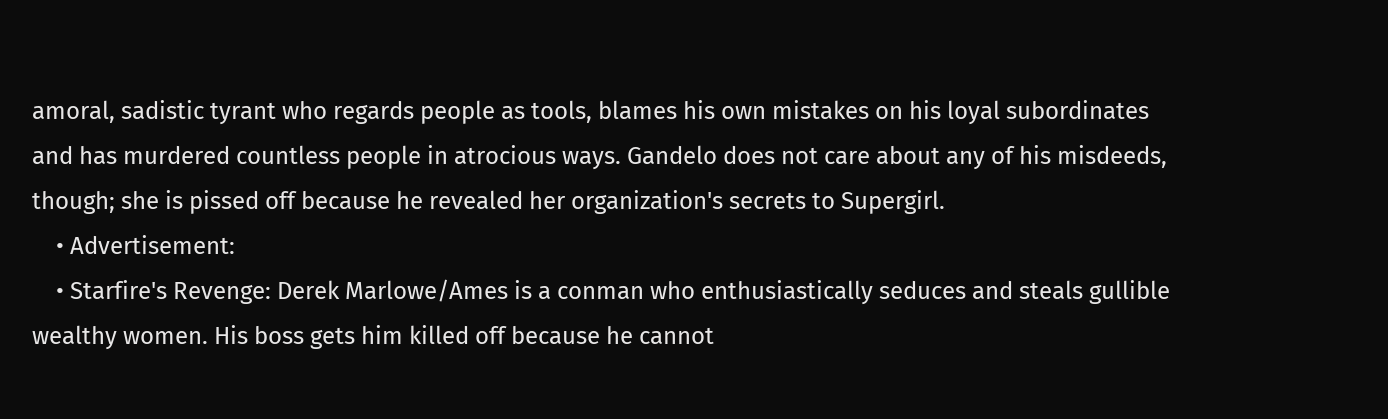amoral, sadistic tyrant who regards people as tools, blames his own mistakes on his loyal subordinates and has murdered countless people in atrocious ways. Gandelo does not care about any of his misdeeds, though; she is pissed off because he revealed her organization's secrets to Supergirl.
    • Advertisement:
    • Starfire's Revenge: Derek Marlowe/Ames is a conman who enthusiastically seduces and steals gullible wealthy women. His boss gets him killed off because he cannot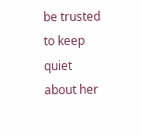be trusted to keep quiet about her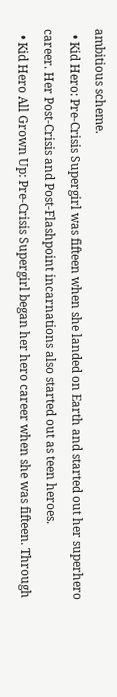ambitious scheme.
  • Kid Hero: Pre-Crisis Supergirl was fifteen when she landed on Earth and started out her superhero career. Her Post-Crisis and Post-Flashpoint incarnations also started out as teen heroes.
  • Kid Hero All Grown Up: Pre-Crisis Supergirl began her hero career when she was fifteen. Through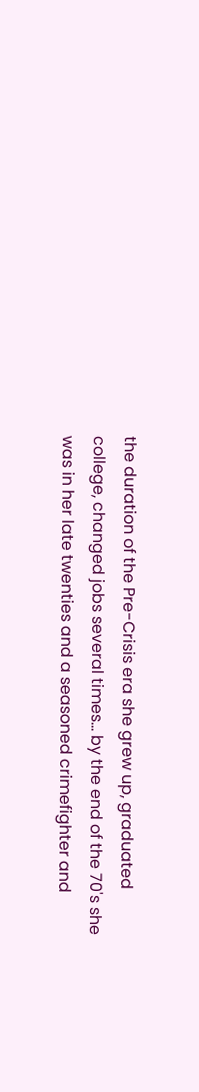the duration of the Pre-Crisis era she grew up, graduated college, changed jobs several times... by the end of the 70's she was in her late twenties and a seasoned crimefighter and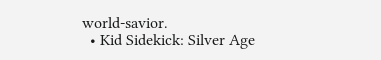world-savior.
  • Kid Sidekick: Silver Age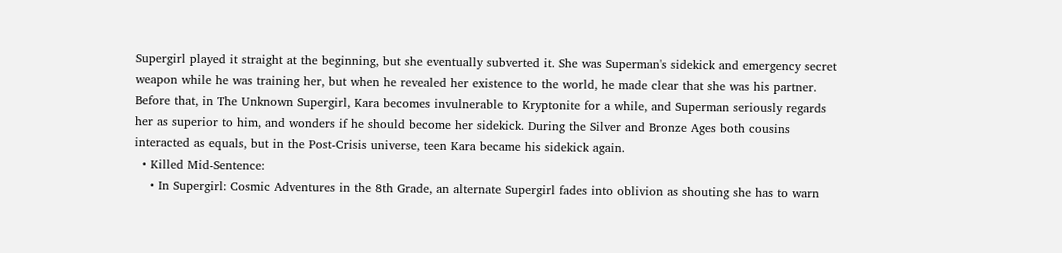Supergirl played it straight at the beginning, but she eventually subverted it. She was Superman's sidekick and emergency secret weapon while he was training her, but when he revealed her existence to the world, he made clear that she was his partner. Before that, in The Unknown Supergirl, Kara becomes invulnerable to Kryptonite for a while, and Superman seriously regards her as superior to him, and wonders if he should become her sidekick. During the Silver and Bronze Ages both cousins interacted as equals, but in the Post-Crisis universe, teen Kara became his sidekick again.
  • Killed Mid-Sentence:
    • In Supergirl: Cosmic Adventures in the 8th Grade, an alternate Supergirl fades into oblivion as shouting she has to warn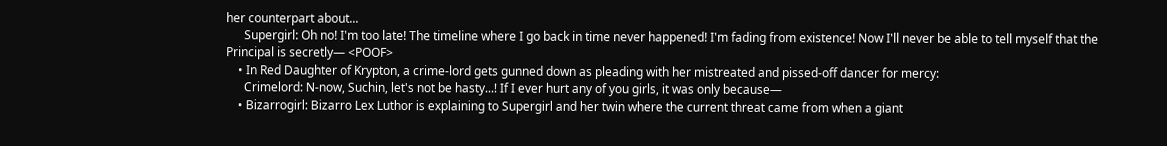her counterpart about...
      Supergirl: Oh no! I'm too late! The timeline where I go back in time never happened! I'm fading from existence! Now I'll never be able to tell myself that the Principal is secretly— <POOF>
    • In Red Daughter of Krypton, a crime-lord gets gunned down as pleading with her mistreated and pissed-off dancer for mercy:
      Crimelord: N-now, Suchin, let's not be hasty...! If I ever hurt any of you girls, it was only because—
    • Bizarrogirl: Bizarro Lex Luthor is explaining to Supergirl and her twin where the current threat came from when a giant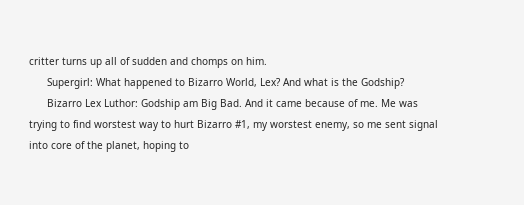critter turns up all of sudden and chomps on him.
      Supergirl: What happened to Bizarro World, Lex? And what is the Godship?
      Bizarro Lex Luthor: Godship am Big Bad. And it came because of me. Me was trying to find worstest way to hurt Bizarro #1, my worstest enemy, so me sent signal into core of the planet, hoping to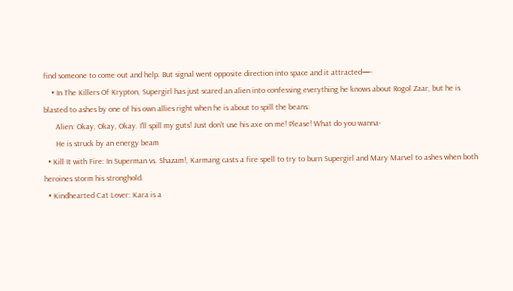find someone to come out and help. But signal went opposite direction into space and it attracted—-
    • In The Killers Of Krypton, Supergirl has just scared an alien into confessing everything he knows about Rogol Zaar, but he is blasted to ashes by one of his own allies right when he is about to spill the beans:
      Alien: Okay, Okay, Okay. I'll spill my guts! Just don't use his axe on me! Please! What do you wanna-
      He is struck by an energy beam
  • Kill It with Fire: In Superman vs. Shazam!, Karmang casts a fire spell to try to burn Supergirl and Mary Marvel to ashes when both heroines storm his stronghold.
  • Kindhearted Cat Lover: Kara is a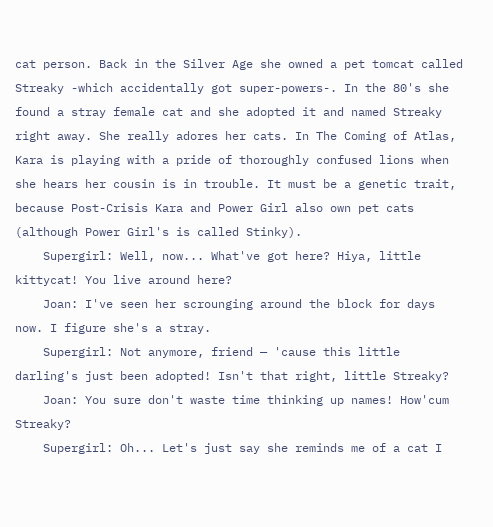cat person. Back in the Silver Age she owned a pet tomcat called Streaky -which accidentally got super-powers-. In the 80's she found a stray female cat and she adopted it and named Streaky right away. She really adores her cats. In The Coming of Atlas, Kara is playing with a pride of thoroughly confused lions when she hears her cousin is in trouble. It must be a genetic trait, because Post-Crisis Kara and Power Girl also own pet cats (although Power Girl's is called Stinky).
    Supergirl: Well, now... What've got here? Hiya, little kittycat! You live around here?
    Joan: I've seen her scrounging around the block for days now. I figure she's a stray.
    Supergirl: Not anymore, friend — 'cause this little darling's just been adopted! Isn't that right, little Streaky?
    Joan: You sure don't waste time thinking up names! How'cum Streaky?
    Supergirl: Oh... Let's just say she reminds me of a cat I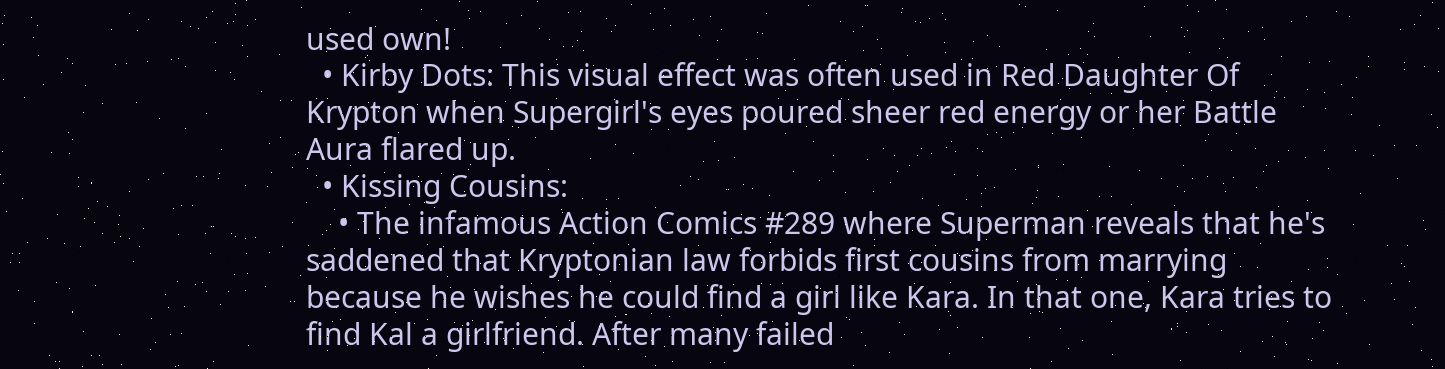used own!
  • Kirby Dots: This visual effect was often used in Red Daughter Of Krypton when Supergirl's eyes poured sheer red energy or her Battle Aura flared up.
  • Kissing Cousins:
    • The infamous Action Comics #289 where Superman reveals that he's saddened that Kryptonian law forbids first cousins from marrying because he wishes he could find a girl like Kara. In that one, Kara tries to find Kal a girlfriend. After many failed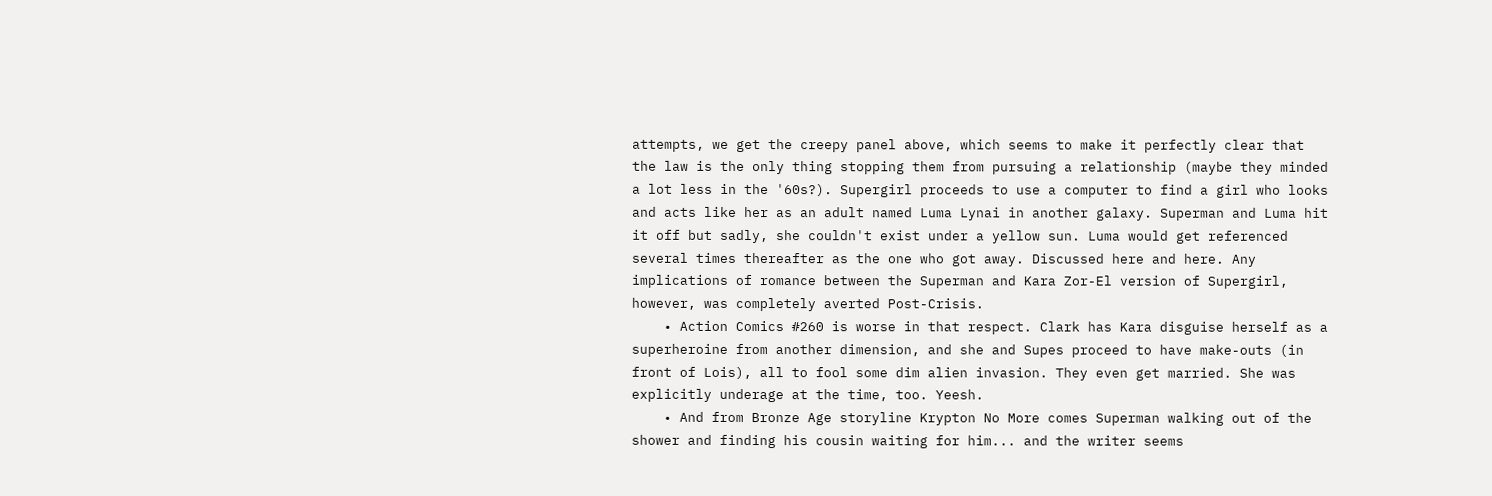attempts, we get the creepy panel above, which seems to make it perfectly clear that the law is the only thing stopping them from pursuing a relationship (maybe they minded a lot less in the '60s?). Supergirl proceeds to use a computer to find a girl who looks and acts like her as an adult named Luma Lynai in another galaxy. Superman and Luma hit it off but sadly, she couldn't exist under a yellow sun. Luma would get referenced several times thereafter as the one who got away. Discussed here and here. Any implications of romance between the Superman and Kara Zor-El version of Supergirl, however, was completely averted Post-Crisis.
    • Action Comics #260 is worse in that respect. Clark has Kara disguise herself as a superheroine from another dimension, and she and Supes proceed to have make-outs (in front of Lois), all to fool some dim alien invasion. They even get married. She was explicitly underage at the time, too. Yeesh.
    • And from Bronze Age storyline Krypton No More comes Superman walking out of the shower and finding his cousin waiting for him... and the writer seems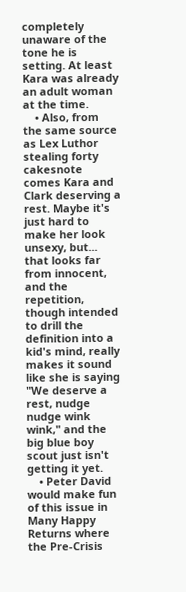completely unaware of the tone he is setting. At least Kara was already an adult woman at the time.
    • Also, from the same source as Lex Luthor stealing forty cakesnote  comes Kara and Clark deserving a rest. Maybe it's just hard to make her look unsexy, but... that looks far from innocent, and the repetition, though intended to drill the definition into a kid's mind, really makes it sound like she is saying "We deserve a rest, nudge nudge wink wink," and the big blue boy scout just isn't getting it yet.
    • Peter David would make fun of this issue in Many Happy Returns where the Pre-Crisis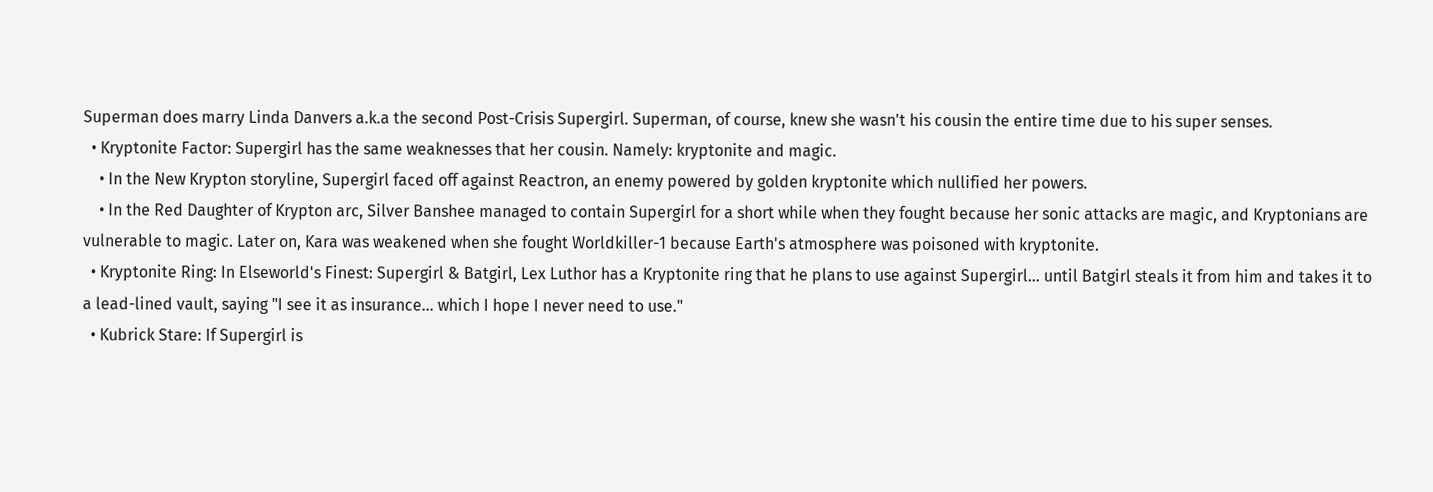Superman does marry Linda Danvers a.k.a the second Post-Crisis Supergirl. Superman, of course, knew she wasn't his cousin the entire time due to his super senses.
  • Kryptonite Factor: Supergirl has the same weaknesses that her cousin. Namely: kryptonite and magic.
    • In the New Krypton storyline, Supergirl faced off against Reactron, an enemy powered by golden kryptonite which nullified her powers.
    • In the Red Daughter of Krypton arc, Silver Banshee managed to contain Supergirl for a short while when they fought because her sonic attacks are magic, and Kryptonians are vulnerable to magic. Later on, Kara was weakened when she fought Worldkiller-1 because Earth's atmosphere was poisoned with kryptonite.
  • Kryptonite Ring: In Elseworld's Finest: Supergirl & Batgirl, Lex Luthor has a Kryptonite ring that he plans to use against Supergirl... until Batgirl steals it from him and takes it to a lead-lined vault, saying "I see it as insurance... which I hope I never need to use."
  • Kubrick Stare: If Supergirl is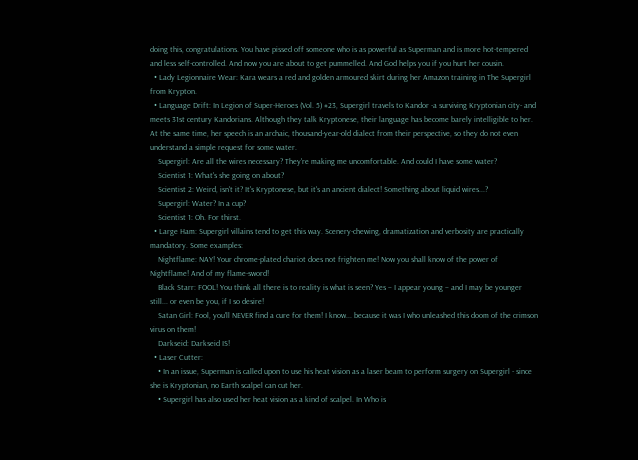doing this, congratulations. You have pissed off someone who is as powerful as Superman and is more hot-tempered and less self-controlled. And now you are about to get pummelled. And God helps you if you hurt her cousin.
  • Lady Legionnaire Wear: Kara wears a red and golden armoured skirt during her Amazon training in The Supergirl from Krypton.
  • Language Drift: In Legion of Super-Heroes (Vol. 5) #23, Supergirl travels to Kandor -a surviving Kryptonian city- and meets 31st century Kandorians. Although they talk Kryptonese, their language has become barely intelligible to her. At the same time, her speech is an archaic, thousand-year-old dialect from their perspective, so they do not even understand a simple request for some water.
    Supergirl: Are all the wires necessary? They're making me uncomfortable. And could I have some water?
    Scientist 1: What's she going on about?
    Scientist 2: Weird, isn't it? It's Kryptonese, but it's an ancient dialect! Something about liquid wires...?
    Supergirl: Water? In a cup?
    Scientist 1: Oh. For thirst.
  • Large Ham: Supergirl villains tend to get this way. Scenery-chewing, dramatization and verbosity are practically mandatory. Some examples:
    Nightflame: NAY! Your chrome-plated chariot does not frighten me! Now you shall know of the power of Nightflame! And of my flame-sword!
    Black Starr: FOOL! You think all there is to reality is what is seen? Yes – I appear young – and I may be younger still... or even be you, if I so desire!
    Satan Girl: Fool, you'll NEVER find a cure for them! I know... because it was I who unleashed this doom of the crimson virus on them!
    Darkseid: Darkseid IS!
  • Laser Cutter:
    • In an issue, Superman is called upon to use his heat vision as a laser beam to perform surgery on Supergirl - since she is Kryptonian, no Earth scalpel can cut her.
    • Supergirl has also used her heat vision as a kind of scalpel. In Who is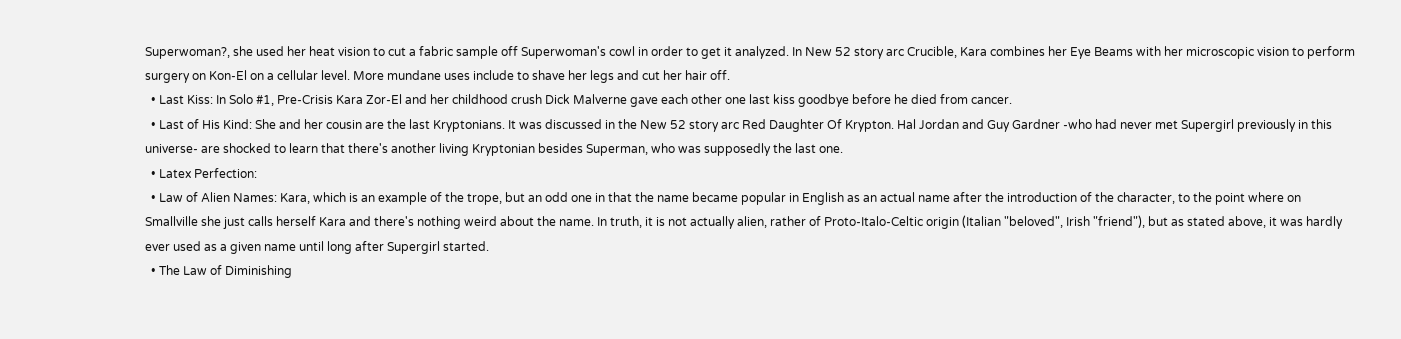Superwoman?, she used her heat vision to cut a fabric sample off Superwoman's cowl in order to get it analyzed. In New 52 story arc Crucible, Kara combines her Eye Beams with her microscopic vision to perform surgery on Kon-El on a cellular level. More mundane uses include to shave her legs and cut her hair off.
  • Last Kiss: In Solo #1, Pre-Crisis Kara Zor-El and her childhood crush Dick Malverne gave each other one last kiss goodbye before he died from cancer.
  • Last of His Kind: She and her cousin are the last Kryptonians. It was discussed in the New 52 story arc Red Daughter Of Krypton. Hal Jordan and Guy Gardner -who had never met Supergirl previously in this universe- are shocked to learn that there's another living Kryptonian besides Superman, who was supposedly the last one.
  • Latex Perfection:
  • Law of Alien Names: Kara, which is an example of the trope, but an odd one in that the name became popular in English as an actual name after the introduction of the character, to the point where on Smallville she just calls herself Kara and there's nothing weird about the name. In truth, it is not actually alien, rather of Proto-Italo-Celtic origin (Italian "beloved", Irish "friend"), but as stated above, it was hardly ever used as a given name until long after Supergirl started.
  • The Law of Diminishing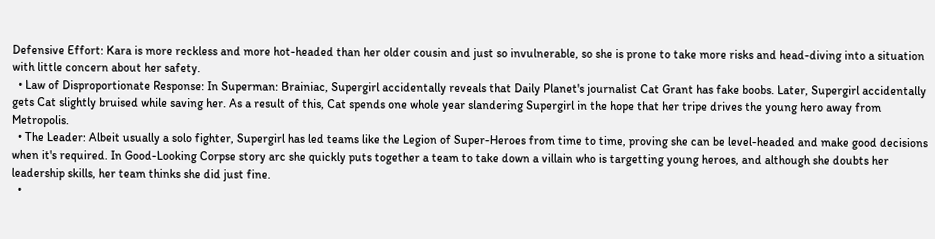Defensive Effort: Kara is more reckless and more hot-headed than her older cousin and just so invulnerable, so she is prone to take more risks and head-diving into a situation with little concern about her safety.
  • Law of Disproportionate Response: In Superman: Brainiac, Supergirl accidentally reveals that Daily Planet's journalist Cat Grant has fake boobs. Later, Supergirl accidentally gets Cat slightly bruised while saving her. As a result of this, Cat spends one whole year slandering Supergirl in the hope that her tripe drives the young hero away from Metropolis.
  • The Leader: Albeit usually a solo fighter, Supergirl has led teams like the Legion of Super-Heroes from time to time, proving she can be level-headed and make good decisions when it's required. In Good-Looking Corpse story arc she quickly puts together a team to take down a villain who is targetting young heroes, and although she doubts her leadership skills, her team thinks she did just fine.
  •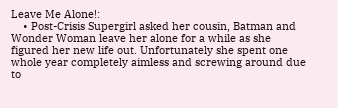Leave Me Alone!:
    • Post-Crisis Supergirl asked her cousin, Batman and Wonder Woman leave her alone for a while as she figured her new life out. Unfortunately she spent one whole year completely aimless and screwing around due to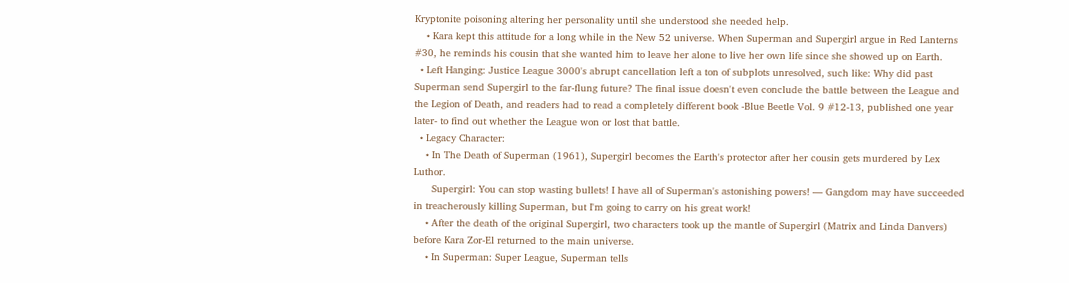Kryptonite poisoning altering her personality until she understood she needed help.
    • Kara kept this attitude for a long while in the New 52 universe. When Superman and Supergirl argue in Red Lanterns #30, he reminds his cousin that she wanted him to leave her alone to live her own life since she showed up on Earth.
  • Left Hanging: Justice League 3000's abrupt cancellation left a ton of subplots unresolved, such like: Why did past Superman send Supergirl to the far-flung future? The final issue doesn't even conclude the battle between the League and the Legion of Death, and readers had to read a completely different book -Blue Beetle Vol. 9 #12-13, published one year later- to find out whether the League won or lost that battle.
  • Legacy Character:
    • In The Death of Superman (1961), Supergirl becomes the Earth's protector after her cousin gets murdered by Lex Luthor.
      Supergirl: You can stop wasting bullets! I have all of Superman's astonishing powers! — Gangdom may have succeeded in treacherously killing Superman, but I'm going to carry on his great work!
    • After the death of the original Supergirl, two characters took up the mantle of Supergirl (Matrix and Linda Danvers) before Kara Zor-El returned to the main universe.
    • In Superman: Super League, Superman tells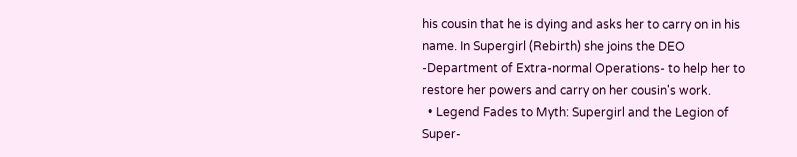his cousin that he is dying and asks her to carry on in his name. In Supergirl (Rebirth) she joins the DEO -Department of Extra-normal Operations- to help her to restore her powers and carry on her cousin's work.
  • Legend Fades to Myth: Supergirl and the Legion of Super-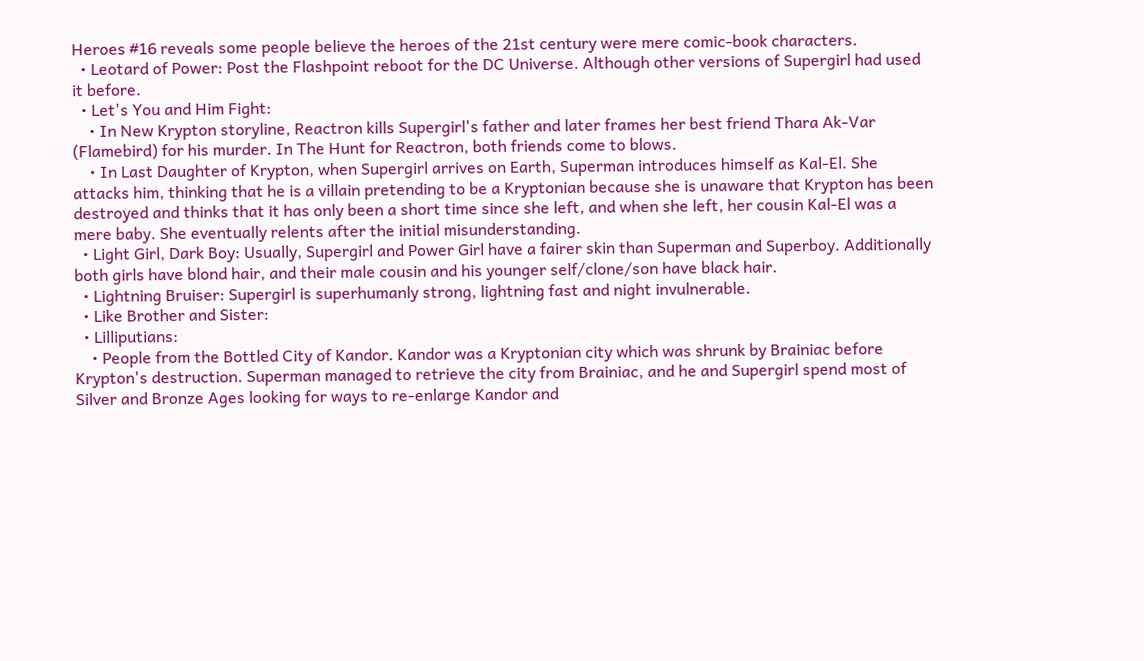Heroes #16 reveals some people believe the heroes of the 21st century were mere comic-book characters.
  • Leotard of Power: Post the Flashpoint reboot for the DC Universe. Although other versions of Supergirl had used it before.
  • Let's You and Him Fight:
    • In New Krypton storyline, Reactron kills Supergirl's father and later frames her best friend Thara Ak-Var (Flamebird) for his murder. In The Hunt for Reactron, both friends come to blows.
    • In Last Daughter of Krypton, when Supergirl arrives on Earth, Superman introduces himself as Kal-El. She attacks him, thinking that he is a villain pretending to be a Kryptonian because she is unaware that Krypton has been destroyed and thinks that it has only been a short time since she left, and when she left, her cousin Kal-El was a mere baby. She eventually relents after the initial misunderstanding.
  • Light Girl, Dark Boy: Usually, Supergirl and Power Girl have a fairer skin than Superman and Superboy. Additionally both girls have blond hair, and their male cousin and his younger self/clone/son have black hair.
  • Lightning Bruiser: Supergirl is superhumanly strong, lightning fast and night invulnerable.
  • Like Brother and Sister:
  • Lilliputians:
    • People from the Bottled City of Kandor. Kandor was a Kryptonian city which was shrunk by Brainiac before Krypton's destruction. Superman managed to retrieve the city from Brainiac, and he and Supergirl spend most of Silver and Bronze Ages looking for ways to re-enlarge Kandor and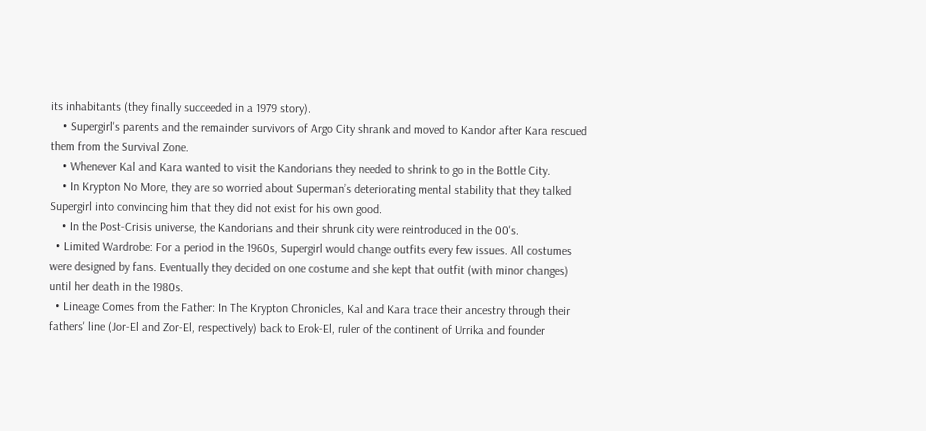its inhabitants (they finally succeeded in a 1979 story).
    • Supergirl's parents and the remainder survivors of Argo City shrank and moved to Kandor after Kara rescued them from the Survival Zone.
    • Whenever Kal and Kara wanted to visit the Kandorians they needed to shrink to go in the Bottle City.
    • In Krypton No More, they are so worried about Superman’s deteriorating mental stability that they talked Supergirl into convincing him that they did not exist for his own good.
    • In the Post-Crisis universe, the Kandorians and their shrunk city were reintroduced in the 00's.
  • Limited Wardrobe: For a period in the 1960s, Supergirl would change outfits every few issues. All costumes were designed by fans. Eventually they decided on one costume and she kept that outfit (with minor changes) until her death in the 1980s.
  • Lineage Comes from the Father: In The Krypton Chronicles, Kal and Kara trace their ancestry through their fathers' line (Jor-El and Zor-El, respectively) back to Erok-El, ruler of the continent of Urrika and founder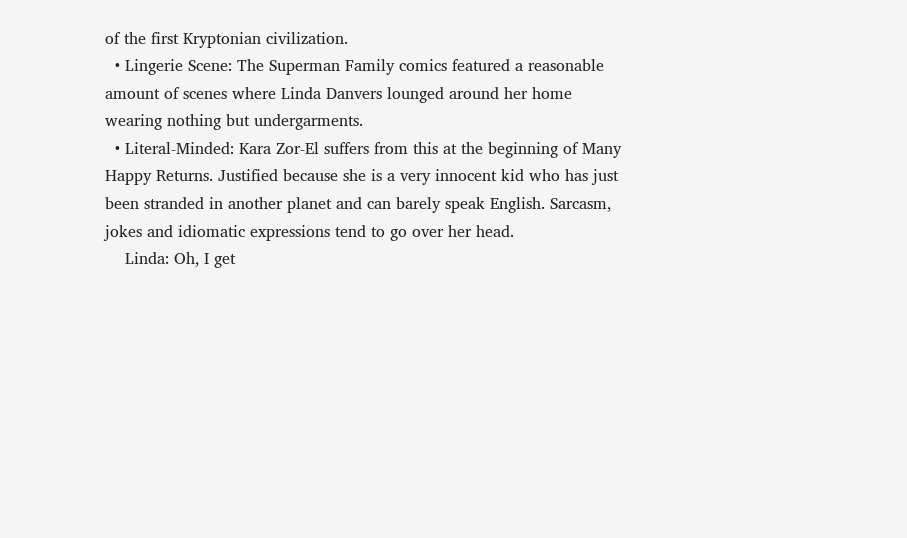of the first Kryptonian civilization.
  • Lingerie Scene: The Superman Family comics featured a reasonable amount of scenes where Linda Danvers lounged around her home wearing nothing but undergarments.
  • Literal-Minded: Kara Zor-El suffers from this at the beginning of Many Happy Returns. Justified because she is a very innocent kid who has just been stranded in another planet and can barely speak English. Sarcasm, jokes and idiomatic expressions tend to go over her head.
    Linda: Oh, I get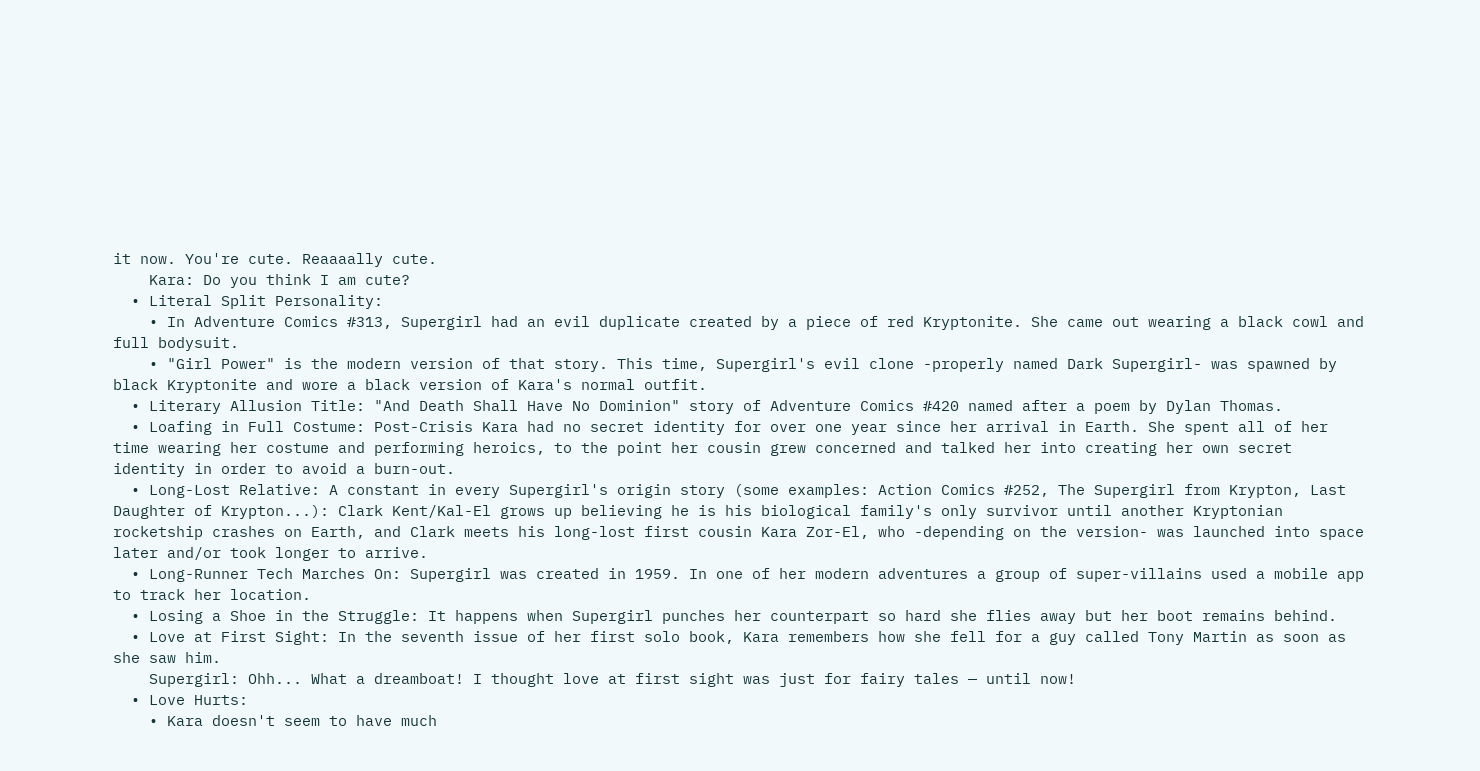it now. You're cute. Reaaaally cute.
    Kara: Do you think I am cute?
  • Literal Split Personality:
    • In Adventure Comics #313, Supergirl had an evil duplicate created by a piece of red Kryptonite. She came out wearing a black cowl and full bodysuit.
    • "Girl Power" is the modern version of that story. This time, Supergirl's evil clone -properly named Dark Supergirl- was spawned by black Kryptonite and wore a black version of Kara's normal outfit.
  • Literary Allusion Title: "And Death Shall Have No Dominion" story of Adventure Comics #420 named after a poem by Dylan Thomas.
  • Loafing in Full Costume: Post-Crisis Kara had no secret identity for over one year since her arrival in Earth. She spent all of her time wearing her costume and performing heroics, to the point her cousin grew concerned and talked her into creating her own secret identity in order to avoid a burn-out.
  • Long-Lost Relative: A constant in every Supergirl's origin story (some examples: Action Comics #252, The Supergirl from Krypton, Last Daughter of Krypton...): Clark Kent/Kal-El grows up believing he is his biological family's only survivor until another Kryptonian rocketship crashes on Earth, and Clark meets his long-lost first cousin Kara Zor-El, who -depending on the version- was launched into space later and/or took longer to arrive.
  • Long-Runner Tech Marches On: Supergirl was created in 1959. In one of her modern adventures a group of super-villains used a mobile app to track her location.
  • Losing a Shoe in the Struggle: It happens when Supergirl punches her counterpart so hard she flies away but her boot remains behind.
  • Love at First Sight: In the seventh issue of her first solo book, Kara remembers how she fell for a guy called Tony Martin as soon as she saw him.
    Supergirl: Ohh... What a dreamboat! I thought love at first sight was just for fairy tales — until now!
  • Love Hurts:
    • Kara doesn't seem to have much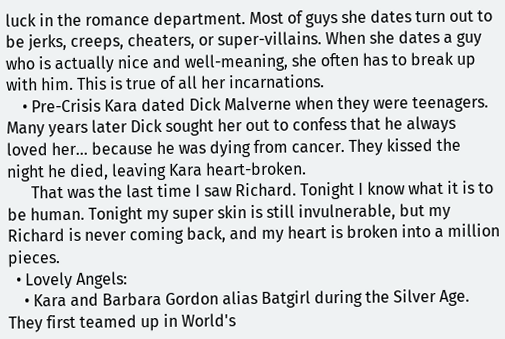luck in the romance department. Most of guys she dates turn out to be jerks, creeps, cheaters, or super-villains. When she dates a guy who is actually nice and well-meaning, she often has to break up with him. This is true of all her incarnations.
    • Pre-Crisis Kara dated Dick Malverne when they were teenagers. Many years later Dick sought her out to confess that he always loved her... because he was dying from cancer. They kissed the night he died, leaving Kara heart-broken.
      That was the last time I saw Richard. Tonight I know what it is to be human. Tonight my super skin is still invulnerable, but my Richard is never coming back, and my heart is broken into a million pieces.
  • Lovely Angels:
    • Kara and Barbara Gordon alias Batgirl during the Silver Age. They first teamed up in World's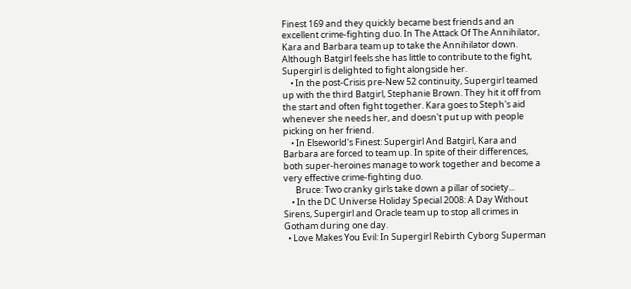Finest 169 and they quickly became best friends and an excellent crime-fighting duo. In The Attack Of The Annihilator, Kara and Barbara team up to take the Annihilator down. Although Batgirl feels she has little to contribute to the fight, Supergirl is delighted to fight alongside her.
    • In the post-Crisis pre-New 52 continuity, Supergirl teamed up with the third Batgirl, Stephanie Brown. They hit it off from the start and often fight together. Kara goes to Steph's aid whenever she needs her, and doesn't put up with people picking on her friend.
    • In Elseworld's Finest: Supergirl And Batgirl, Kara and Barbara are forced to team up. In spite of their differences, both super-heroines manage to work together and become a very effective crime-fighting duo.
      Bruce: Two cranky girls take down a pillar of society...
    • In the DC Universe Holiday Special 2008: A Day Without Sirens, Supergirl and Oracle team up to stop all crimes in Gotham during one day.
  • Love Makes You Evil: In Supergirl Rebirth Cyborg Superman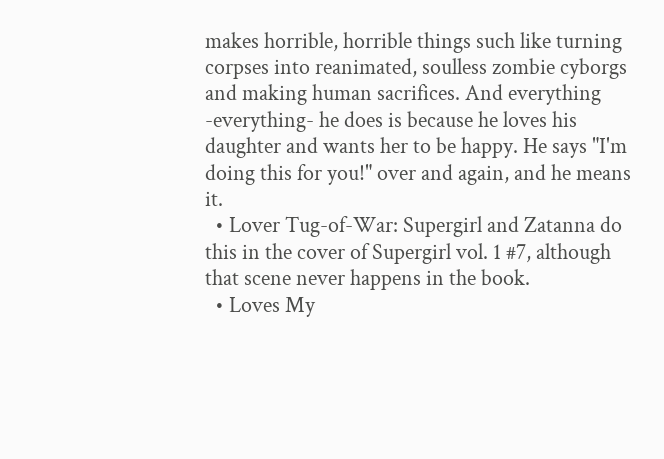makes horrible, horrible things such like turning corpses into reanimated, soulless zombie cyborgs and making human sacrifices. And everything -everything- he does is because he loves his daughter and wants her to be happy. He says "I'm doing this for you!" over and again, and he means it.
  • Lover Tug-of-War: Supergirl and Zatanna do this in the cover of Supergirl vol. 1 #7, although that scene never happens in the book.
  • Loves My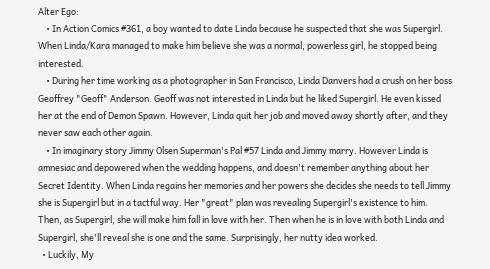Alter Ego:
    • In Action Comics #361, a boy wanted to date Linda because he suspected that she was Supergirl. When Linda/Kara managed to make him believe she was a normal, powerless girl, he stopped being interested.
    • During her time working as a photographer in San Francisco, Linda Danvers had a crush on her boss Geoffrey "Geoff" Anderson. Geoff was not interested in Linda but he liked Supergirl. He even kissed her at the end of Demon Spawn. However, Linda quit her job and moved away shortly after, and they never saw each other again.
    • In imaginary story Jimmy Olsen Superman's Pal #57 Linda and Jimmy marry. However Linda is amnesiac and depowered when the wedding happens, and doesn't remember anything about her Secret Identity. When Linda regains her memories and her powers she decides she needs to tell Jimmy she is Supergirl but in a tactful way. Her "great" plan was revealing Supergirl's existence to him. Then, as Supergirl, she will make him fall in love with her. Then when he is in love with both Linda and Supergirl, she'll reveal she is one and the same. Surprisingly, her nutty idea worked.
  • Luckily, My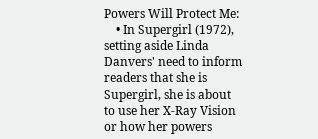Powers Will Protect Me:
    • In Supergirl (1972), setting aside Linda Danvers' need to inform readers that she is Supergirl, she is about to use her X-Ray Vision or how her powers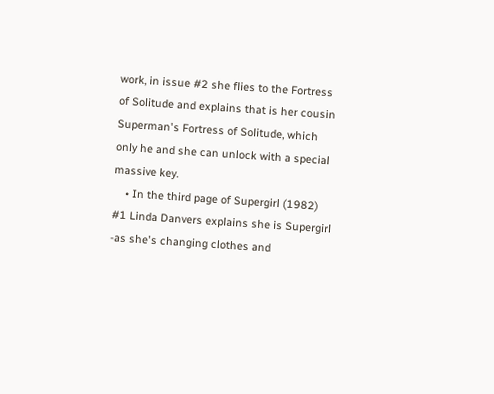work, in issue #2 she flies to the Fortress of Solitude and explains that is her cousin Superman's Fortress of Solitude, which only he and she can unlock with a special massive key.
    • In the third page of Supergirl (1982) #1 Linda Danvers explains she is Supergirl -as she's changing clothes and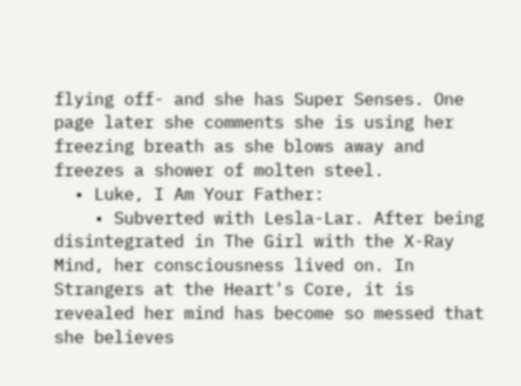flying off- and she has Super Senses. One page later she comments she is using her freezing breath as she blows away and freezes a shower of molten steel.
  • Luke, I Am Your Father:
    • Subverted with Lesla-Lar. After being disintegrated in The Girl with the X-Ray Mind, her consciousness lived on. In Strangers at the Heart's Core, it is revealed her mind has become so messed that she believes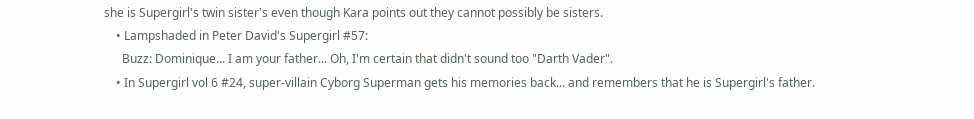she is Supergirl's twin sister's even though Kara points out they cannot possibly be sisters.
    • Lampshaded in Peter David's Supergirl #57:
      Buzz: Dominique... I am your father... Oh, I'm certain that didn't sound too "Darth Vader".
    • In Supergirl vol 6 #24, super-villain Cyborg Superman gets his memories back... and remembers that he is Supergirl's father.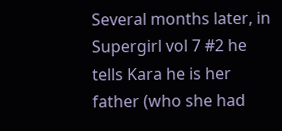Several months later, in Supergirl vol 7 #2 he tells Kara he is her father (who she had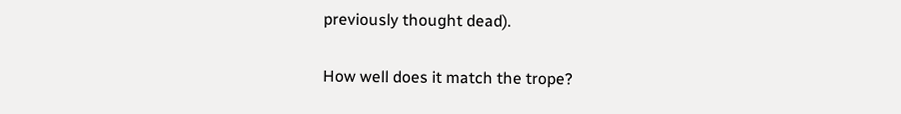previously thought dead).


How well does it match the trope?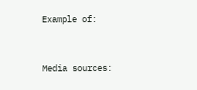Example of:


Media sources: